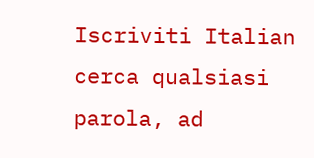Iscriviti Italian
cerca qualsiasi parola, ad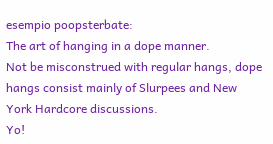esempio poopsterbate:
The art of hanging in a dope manner.
Not be misconstrued with regular hangs, dope hangs consist mainly of Slurpees and New York Hardcore discussions.
Yo!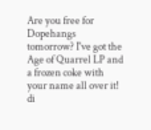Are you free for Dopehangs tomorrow? I've got the Age of Quarrel LP and a frozen coke with your name all over it!
di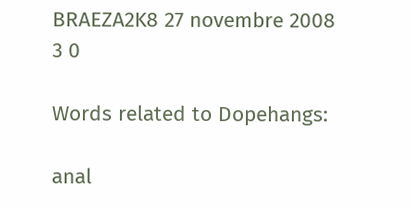BRAEZA2K8 27 novembre 2008
3 0

Words related to Dopehangs:

anal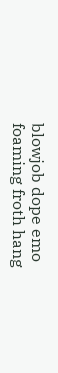blowjob dope emo foaming froth hang